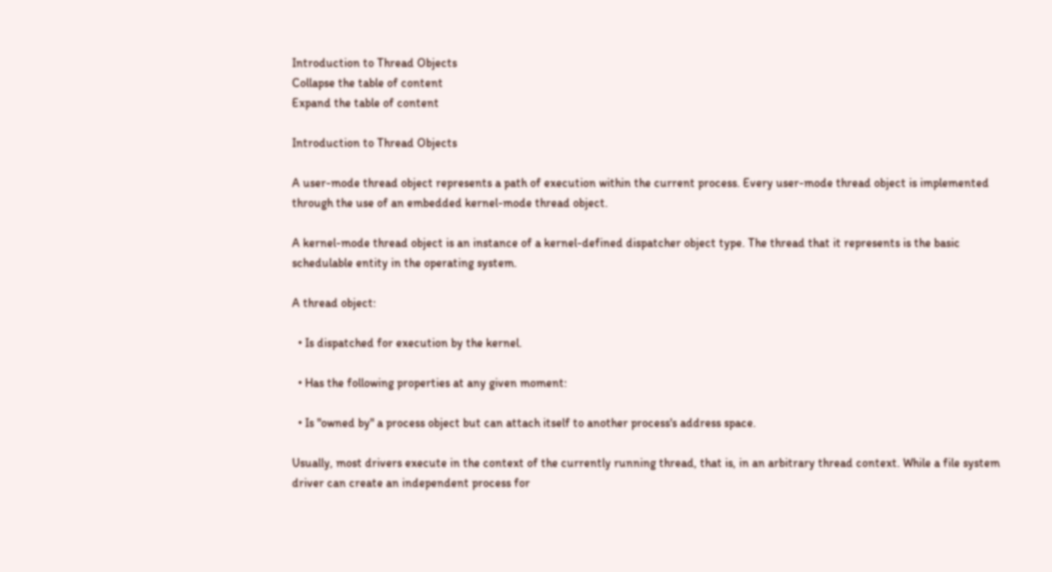Introduction to Thread Objects
Collapse the table of content
Expand the table of content

Introduction to Thread Objects

A user-mode thread object represents a path of execution within the current process. Every user-mode thread object is implemented through the use of an embedded kernel-mode thread object.

A kernel-mode thread object is an instance of a kernel-defined dispatcher object type. The thread that it represents is the basic schedulable entity in the operating system.

A thread object:

  • Is dispatched for execution by the kernel.

  • Has the following properties at any given moment:

  • Is "owned by" a process object but can attach itself to another process's address space.

Usually, most drivers execute in the context of the currently running thread, that is, in an arbitrary thread context. While a file system driver can create an independent process for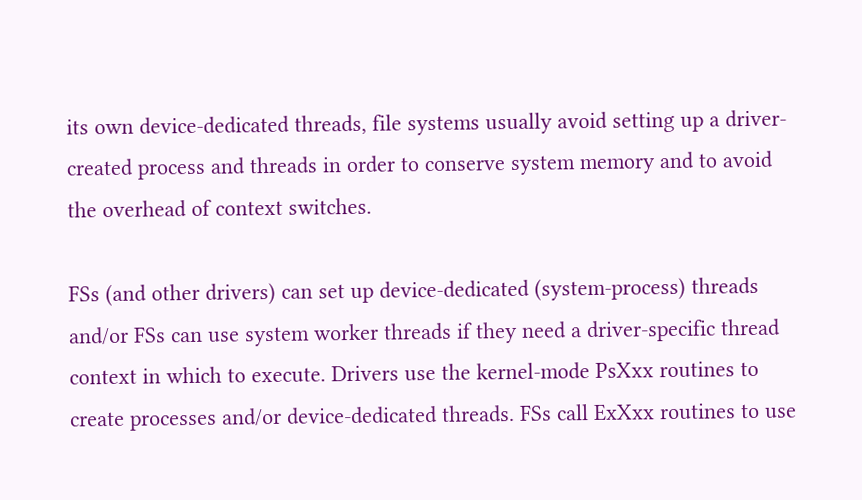its own device-dedicated threads, file systems usually avoid setting up a driver-created process and threads in order to conserve system memory and to avoid the overhead of context switches.

FSs (and other drivers) can set up device-dedicated (system-process) threads and/or FSs can use system worker threads if they need a driver-specific thread context in which to execute. Drivers use the kernel-mode PsXxx routines to create processes and/or device-dedicated threads. FSs call ExXxx routines to use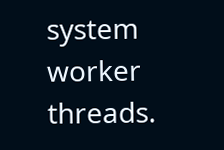system worker threads.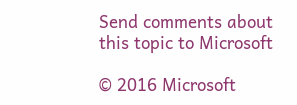Send comments about this topic to Microsoft

© 2016 Microsoft